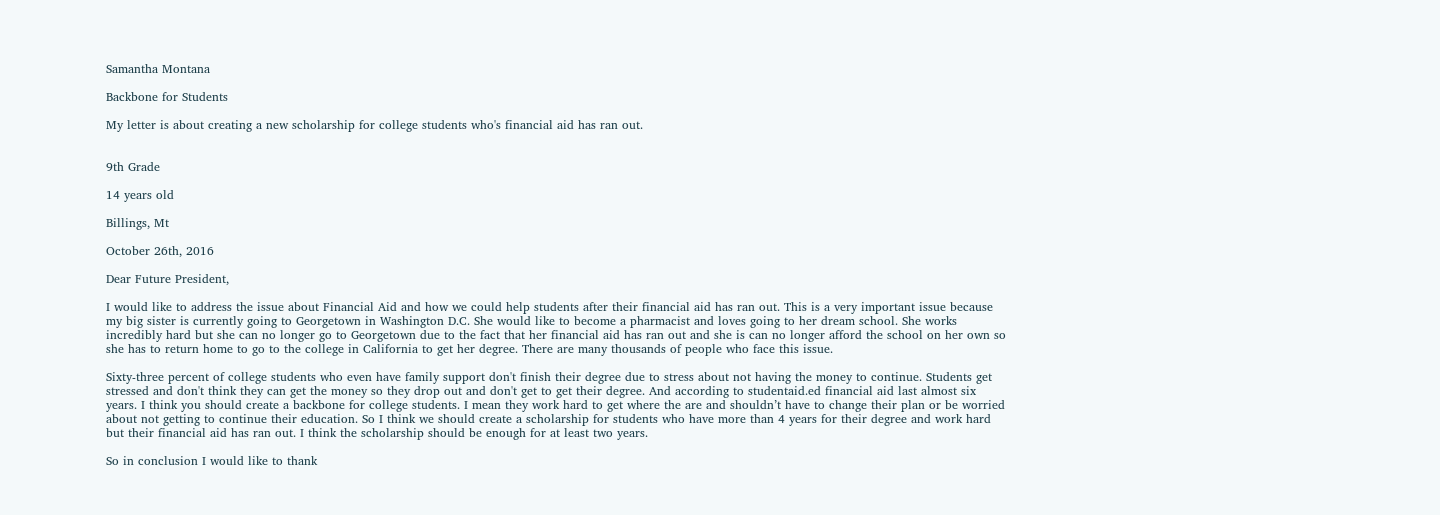Samantha Montana

Backbone for Students

My letter is about creating a new scholarship for college students who's financial aid has ran out.


9th Grade

14 years old

Billings, Mt

October 26th, 2016

Dear Future President,

I would like to address the issue about Financial Aid and how we could help students after their financial aid has ran out. This is a very important issue because my big sister is currently going to Georgetown in Washington D.C. She would like to become a pharmacist and loves going to her dream school. She works incredibly hard but she can no longer go to Georgetown due to the fact that her financial aid has ran out and she is can no longer afford the school on her own so she has to return home to go to the college in California to get her degree. There are many thousands of people who face this issue.

Sixty-three percent of college students who even have family support don't finish their degree due to stress about not having the money to continue. Students get stressed and don't think they can get the money so they drop out and don't get to get their degree. And according to studentaid.ed financial aid last almost six years. I think you should create a backbone for college students. I mean they work hard to get where the are and shouldn’t have to change their plan or be worried about not getting to continue their education. So I think we should create a scholarship for students who have more than 4 years for their degree and work hard but their financial aid has ran out. I think the scholarship should be enough for at least two years.

So in conclusion I would like to thank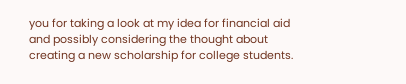you for taking a look at my idea for financial aid and possibly considering the thought about creating a new scholarship for college students.